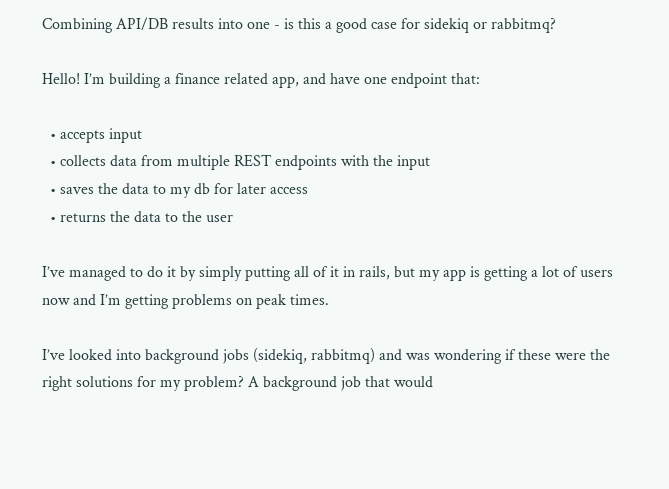Combining API/DB results into one - is this a good case for sidekiq or rabbitmq?

Hello! I’m building a finance related app, and have one endpoint that:

  • accepts input
  • collects data from multiple REST endpoints with the input
  • saves the data to my db for later access
  • returns the data to the user

I’ve managed to do it by simply putting all of it in rails, but my app is getting a lot of users now and I’m getting problems on peak times.

I’ve looked into background jobs (sidekiq, rabbitmq) and was wondering if these were the right solutions for my problem? A background job that would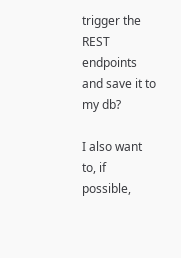trigger the REST endpoints and save it to my db?

I also want to, if possible,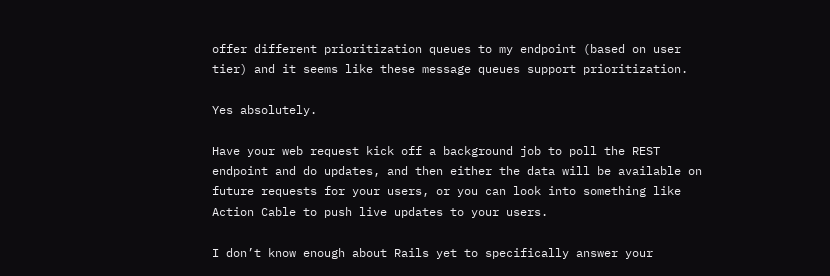offer different prioritization queues to my endpoint (based on user tier) and it seems like these message queues support prioritization.

Yes absolutely.

Have your web request kick off a background job to poll the REST endpoint and do updates, and then either the data will be available on future requests for your users, or you can look into something like Action Cable to push live updates to your users.

I don’t know enough about Rails yet to specifically answer your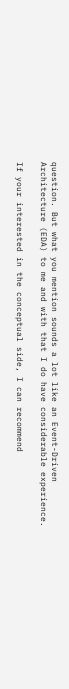question. But what you mention sounds a lot like an Event-Driven Architecture (EDA) to me and with that I do have considerable experience.

If your interested in the conceptual side, I can recommend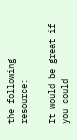the following resource:

It would be great if you could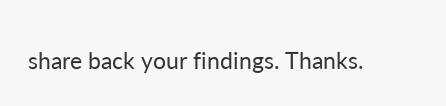share back your findings. Thanks.